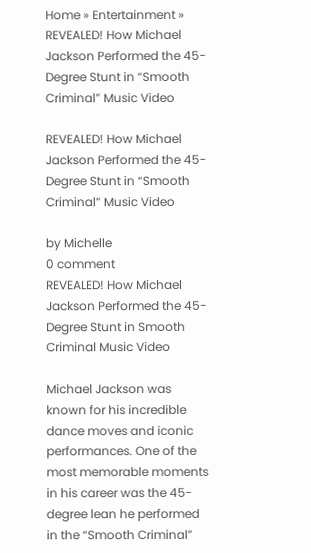Home » Entertainment » REVEALED! How Michael Jackson Performed the 45-Degree Stunt in “Smooth Criminal” Music Video

REVEALED! How Michael Jackson Performed the 45-Degree Stunt in “Smooth Criminal” Music Video

by Michelle
0 comment
REVEALED! How Michael Jackson Performed the 45-Degree Stunt in Smooth Criminal Music Video

Michael Jackson was known for his incredible dance moves and iconic performances. One of the most memorable moments in his career was the 45-degree lean he performed in the “Smooth Criminal”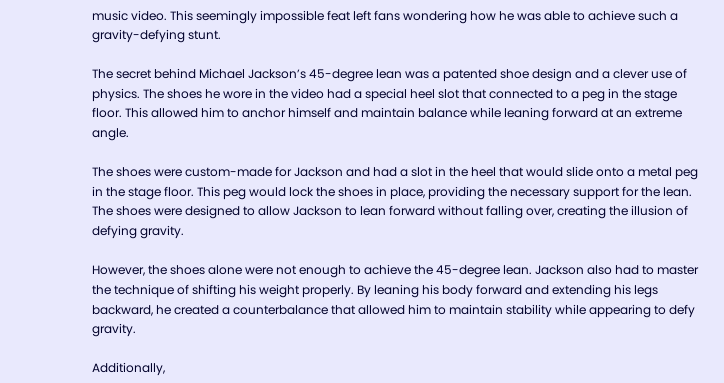music video. This seemingly impossible feat left fans wondering how he was able to achieve such a gravity-defying stunt.

The secret behind Michael Jackson’s 45-degree lean was a patented shoe design and a clever use of physics. The shoes he wore in the video had a special heel slot that connected to a peg in the stage floor. This allowed him to anchor himself and maintain balance while leaning forward at an extreme angle.

The shoes were custom-made for Jackson and had a slot in the heel that would slide onto a metal peg in the stage floor. This peg would lock the shoes in place, providing the necessary support for the lean. The shoes were designed to allow Jackson to lean forward without falling over, creating the illusion of defying gravity.

However, the shoes alone were not enough to achieve the 45-degree lean. Jackson also had to master the technique of shifting his weight properly. By leaning his body forward and extending his legs backward, he created a counterbalance that allowed him to maintain stability while appearing to defy gravity.

Additionally,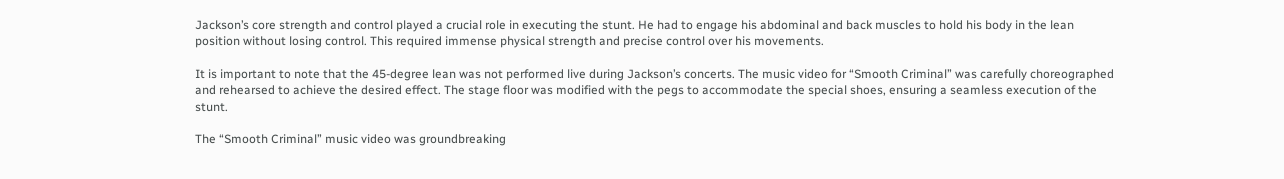Jackson’s core strength and control played a crucial role in executing the stunt. He had to engage his abdominal and back muscles to hold his body in the lean position without losing control. This required immense physical strength and precise control over his movements.

It is important to note that the 45-degree lean was not performed live during Jackson’s concerts. The music video for “Smooth Criminal” was carefully choreographed and rehearsed to achieve the desired effect. The stage floor was modified with the pegs to accommodate the special shoes, ensuring a seamless execution of the stunt.

The “Smooth Criminal” music video was groundbreaking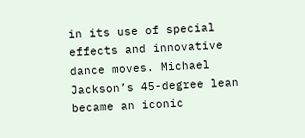in its use of special effects and innovative dance moves. Michael Jackson’s 45-degree lean became an iconic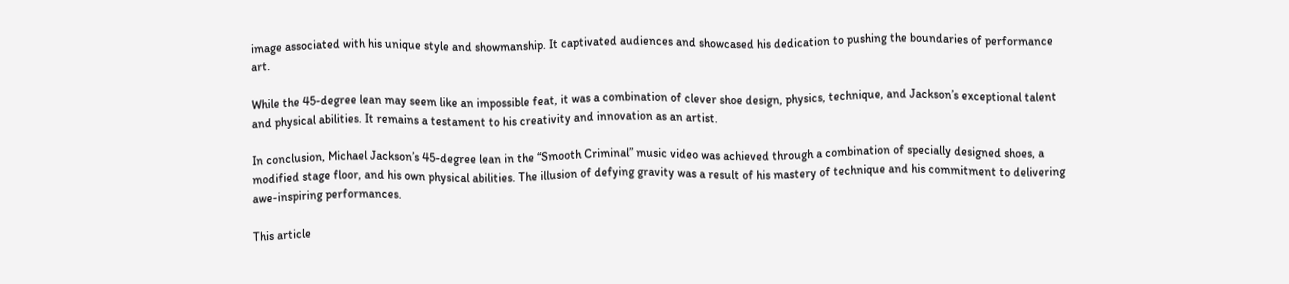image associated with his unique style and showmanship. It captivated audiences and showcased his dedication to pushing the boundaries of performance art.

While the 45-degree lean may seem like an impossible feat, it was a combination of clever shoe design, physics, technique, and Jackson’s exceptional talent and physical abilities. It remains a testament to his creativity and innovation as an artist.

In conclusion, Michael Jackson’s 45-degree lean in the “Smooth Criminal” music video was achieved through a combination of specially designed shoes, a modified stage floor, and his own physical abilities. The illusion of defying gravity was a result of his mastery of technique and his commitment to delivering awe-inspiring performances.

This article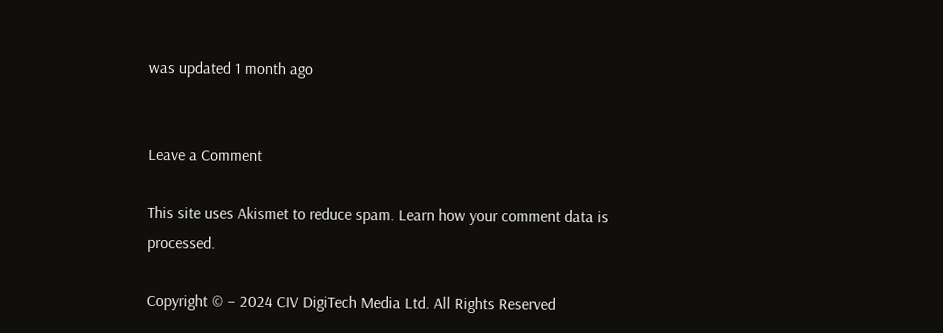was updated 1 month ago


Leave a Comment

This site uses Akismet to reduce spam. Learn how your comment data is processed.

Copyright © – 2024 CIV DigiTech Media Ltd. All Rights Reserved